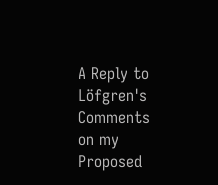A Reply to Löfgren's Comments on my Proposed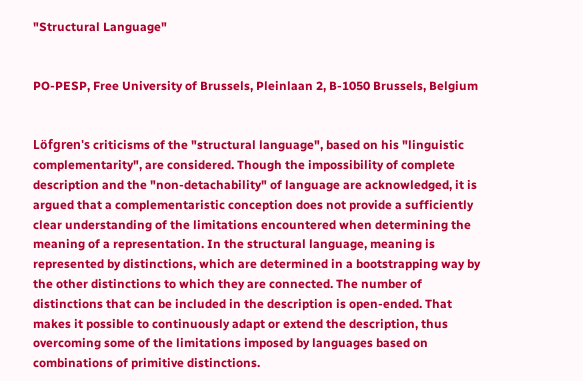"Structural Language"


PO-PESP, Free University of Brussels, Pleinlaan 2, B-1050 Brussels, Belgium


Löfgren's criticisms of the "structural language", based on his "linguistic complementarity", are considered. Though the impossibility of complete description and the "non-detachability" of language are acknowledged, it is argued that a complementaristic conception does not provide a sufficiently clear understanding of the limitations encountered when determining the meaning of a representation. In the structural language, meaning is represented by distinctions, which are determined in a bootstrapping way by the other distinctions to which they are connected. The number of distinctions that can be included in the description is open-ended. That makes it possible to continuously adapt or extend the description, thus overcoming some of the limitations imposed by languages based on combinations of primitive distinctions.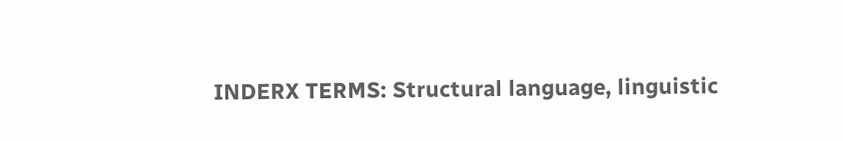INDERX TERMS: Structural language, linguistic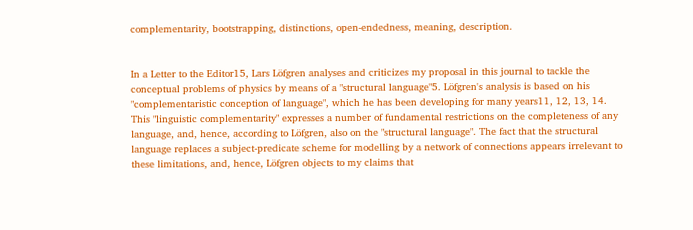complementarity, bootstrapping, distinctions, open-endedness, meaning, description.


In a Letter to the Editor15, Lars Löfgren analyses and criticizes my proposal in this journal to tackle the conceptual problems of physics by means of a "structural language"5. Löfgren's analysis is based on his "complementaristic conception of language", which he has been developing for many years11, 12, 13, 14. This "linguistic complementarity" expresses a number of fundamental restrictions on the completeness of any language, and, hence, according to Löfgren, also on the "structural language". The fact that the structural language replaces a subject-predicate scheme for modelling by a network of connections appears irrelevant to these limitations, and, hence, Löfgren objects to my claims that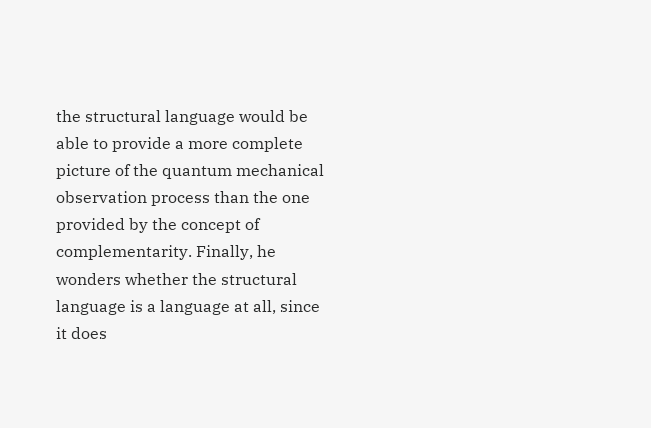the structural language would be able to provide a more complete picture of the quantum mechanical observation process than the one provided by the concept of complementarity. Finally, he wonders whether the structural language is a language at all, since it does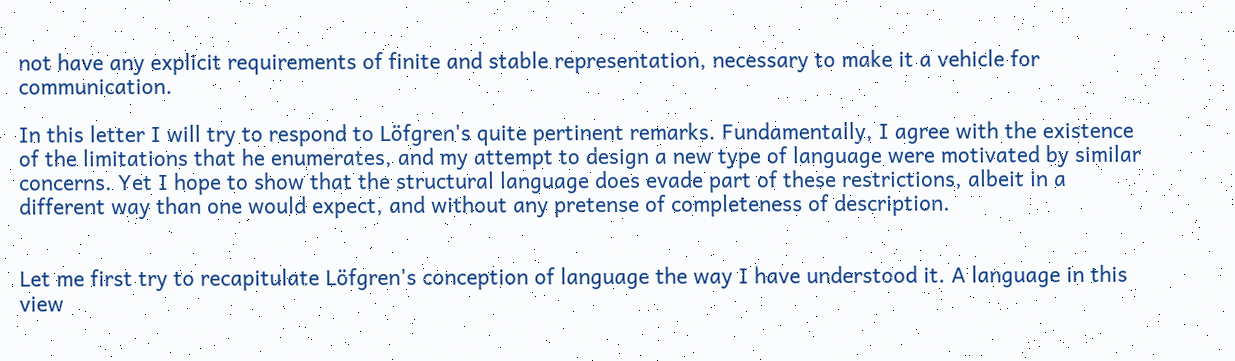not have any explicit requirements of finite and stable representation, necessary to make it a vehicle for communication.

In this letter I will try to respond to Löfgren's quite pertinent remarks. Fundamentally, I agree with the existence of the limitations that he enumerates, and my attempt to design a new type of language were motivated by similar concerns. Yet I hope to show that the structural language does evade part of these restrictions, albeit in a different way than one would expect, and without any pretense of completeness of description.


Let me first try to recapitulate Löfgren's conception of language the way I have understood it. A language in this view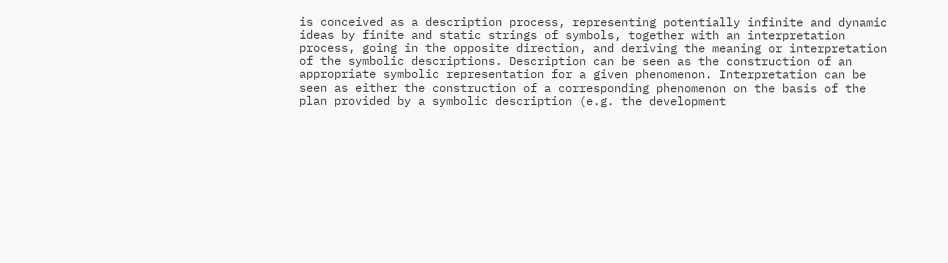is conceived as a description process, representing potentially infinite and dynamic ideas by finite and static strings of symbols, together with an interpretation process, going in the opposite direction, and deriving the meaning or interpretation of the symbolic descriptions. Description can be seen as the construction of an appropriate symbolic representation for a given phenomenon. Interpretation can be seen as either the construction of a corresponding phenomenon on the basis of the plan provided by a symbolic description (e.g. the development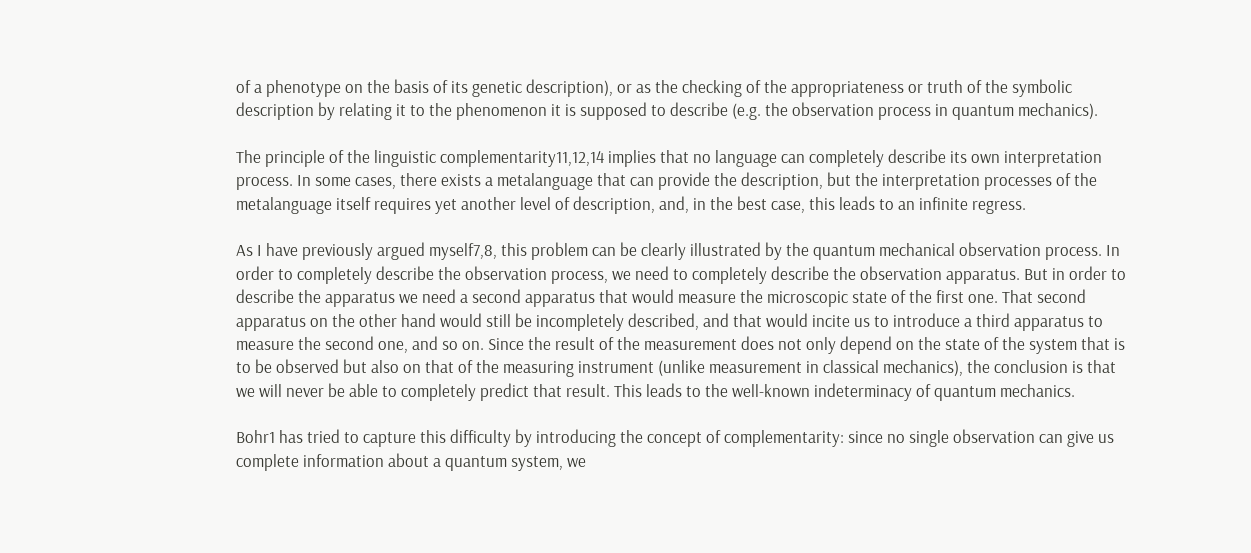of a phenotype on the basis of its genetic description), or as the checking of the appropriateness or truth of the symbolic description by relating it to the phenomenon it is supposed to describe (e.g. the observation process in quantum mechanics).

The principle of the linguistic complementarity11,12,14 implies that no language can completely describe its own interpretation process. In some cases, there exists a metalanguage that can provide the description, but the interpretation processes of the metalanguage itself requires yet another level of description, and, in the best case, this leads to an infinite regress.

As I have previously argued myself7,8, this problem can be clearly illustrated by the quantum mechanical observation process. In order to completely describe the observation process, we need to completely describe the observation apparatus. But in order to describe the apparatus we need a second apparatus that would measure the microscopic state of the first one. That second apparatus on the other hand would still be incompletely described, and that would incite us to introduce a third apparatus to measure the second one, and so on. Since the result of the measurement does not only depend on the state of the system that is to be observed but also on that of the measuring instrument (unlike measurement in classical mechanics), the conclusion is that we will never be able to completely predict that result. This leads to the well-known indeterminacy of quantum mechanics.

Bohr1 has tried to capture this difficulty by introducing the concept of complementarity: since no single observation can give us complete information about a quantum system, we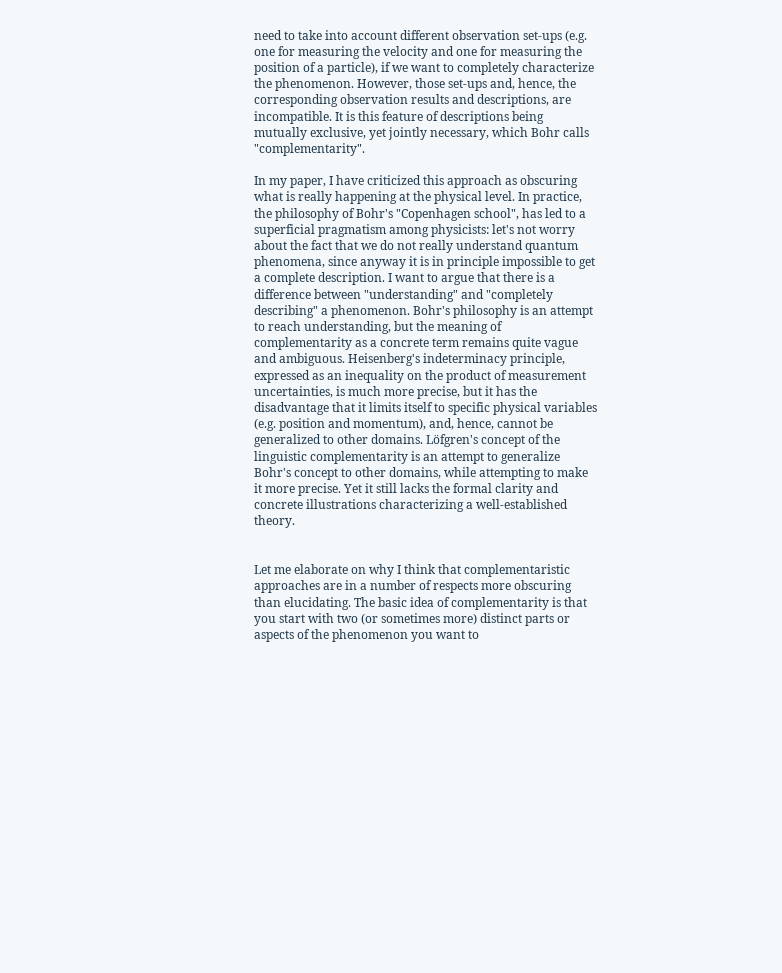need to take into account different observation set-ups (e.g. one for measuring the velocity and one for measuring the position of a particle), if we want to completely characterize the phenomenon. However, those set-ups and, hence, the corresponding observation results and descriptions, are incompatible. It is this feature of descriptions being mutually exclusive, yet jointly necessary, which Bohr calls "complementarity".

In my paper, I have criticized this approach as obscuring what is really happening at the physical level. In practice, the philosophy of Bohr's "Copenhagen school", has led to a superficial pragmatism among physicists: let's not worry about the fact that we do not really understand quantum phenomena, since anyway it is in principle impossible to get a complete description. I want to argue that there is a difference between "understanding" and "completely describing" a phenomenon. Bohr's philosophy is an attempt to reach understanding, but the meaning of complementarity as a concrete term remains quite vague and ambiguous. Heisenberg's indeterminacy principle, expressed as an inequality on the product of measurement uncertainties, is much more precise, but it has the disadvantage that it limits itself to specific physical variables (e.g. position and momentum), and, hence, cannot be generalized to other domains. Löfgren's concept of the linguistic complementarity is an attempt to generalize Bohr's concept to other domains, while attempting to make it more precise. Yet it still lacks the formal clarity and concrete illustrations characterizing a well-established theory.


Let me elaborate on why I think that complementaristic approaches are in a number of respects more obscuring than elucidating. The basic idea of complementarity is that you start with two (or sometimes more) distinct parts or aspects of the phenomenon you want to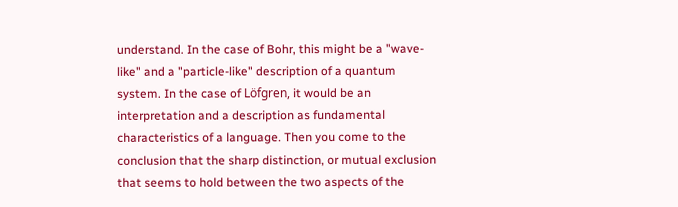understand. In the case of Bohr, this might be a "wave-like" and a "particle-like" description of a quantum system. In the case of Löfgren, it would be an interpretation and a description as fundamental characteristics of a language. Then you come to the conclusion that the sharp distinction, or mutual exclusion that seems to hold between the two aspects of the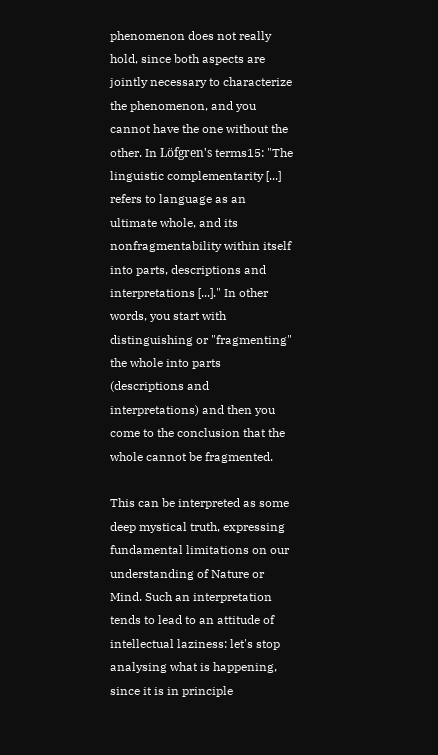phenomenon does not really hold, since both aspects are jointly necessary to characterize the phenomenon, and you cannot have the one without the other. In Löfgren's terms15: "The linguistic complementarity [...] refers to language as an ultimate whole, and its nonfragmentability within itself into parts, descriptions and interpretations [...]." In other words, you start with distinguishing or "fragmenting" the whole into parts (descriptions and interpretations) and then you come to the conclusion that the whole cannot be fragmented.

This can be interpreted as some deep mystical truth, expressing fundamental limitations on our understanding of Nature or Mind. Such an interpretation tends to lead to an attitude of intellectual laziness: let's stop analysing what is happening, since it is in principle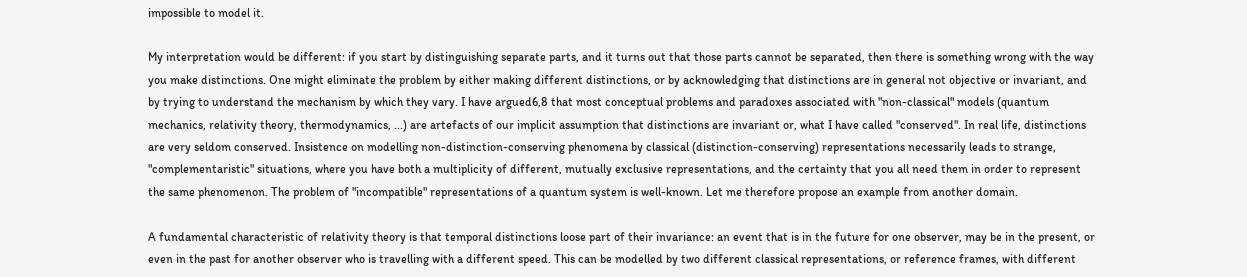impossible to model it.

My interpretation would be different: if you start by distinguishing separate parts, and it turns out that those parts cannot be separated, then there is something wrong with the way you make distinctions. One might eliminate the problem by either making different distinctions, or by acknowledging that distinctions are in general not objective or invariant, and by trying to understand the mechanism by which they vary. I have argued6,8 that most conceptual problems and paradoxes associated with "non-classical" models (quantum mechanics, relativity theory, thermodynamics, ...) are artefacts of our implicit assumption that distinctions are invariant or, what I have called "conserved". In real life, distinctions are very seldom conserved. Insistence on modelling non-distinction-conserving phenomena by classical (distinction-conserving) representations necessarily leads to strange, "complementaristic" situations, where you have both a multiplicity of different, mutually exclusive representations, and the certainty that you all need them in order to represent the same phenomenon. The problem of "incompatible" representations of a quantum system is well-known. Let me therefore propose an example from another domain.

A fundamental characteristic of relativity theory is that temporal distinctions loose part of their invariance: an event that is in the future for one observer, may be in the present, or even in the past for another observer who is travelling with a different speed. This can be modelled by two different classical representations, or reference frames, with different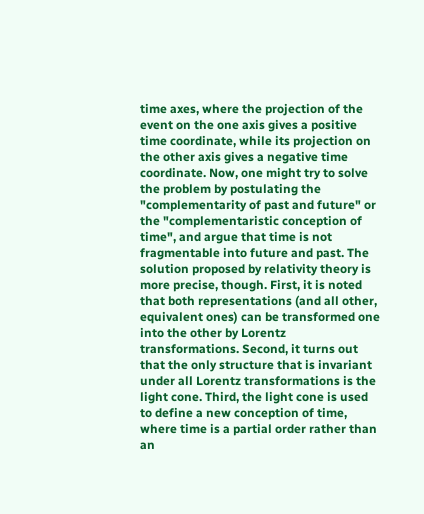time axes, where the projection of the event on the one axis gives a positive time coordinate, while its projection on the other axis gives a negative time coordinate. Now, one might try to solve the problem by postulating the "complementarity of past and future" or the "complementaristic conception of time", and argue that time is not fragmentable into future and past. The solution proposed by relativity theory is more precise, though. First, it is noted that both representations (and all other, equivalent ones) can be transformed one into the other by Lorentz transformations. Second, it turns out that the only structure that is invariant under all Lorentz transformations is the light cone. Third, the light cone is used to define a new conception of time, where time is a partial order rather than an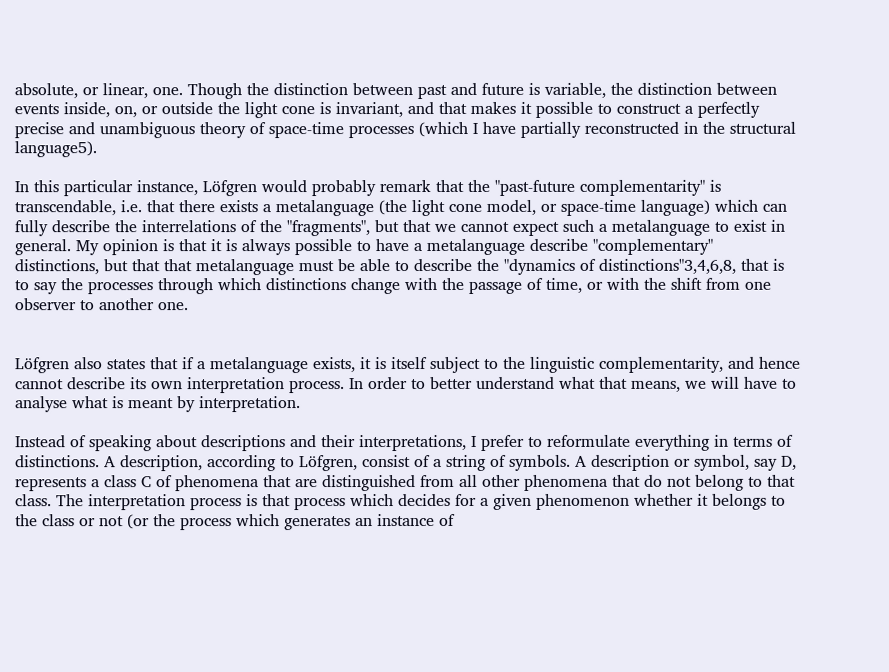absolute, or linear, one. Though the distinction between past and future is variable, the distinction between events inside, on, or outside the light cone is invariant, and that makes it possible to construct a perfectly precise and unambiguous theory of space-time processes (which I have partially reconstructed in the structural language5).

In this particular instance, Löfgren would probably remark that the "past-future complementarity" is transcendable, i.e. that there exists a metalanguage (the light cone model, or space-time language) which can fully describe the interrelations of the "fragments", but that we cannot expect such a metalanguage to exist in general. My opinion is that it is always possible to have a metalanguage describe "complementary" distinctions, but that that metalanguage must be able to describe the "dynamics of distinctions"3,4,6,8, that is to say the processes through which distinctions change with the passage of time, or with the shift from one observer to another one.


Löfgren also states that if a metalanguage exists, it is itself subject to the linguistic complementarity, and hence cannot describe its own interpretation process. In order to better understand what that means, we will have to analyse what is meant by interpretation.

Instead of speaking about descriptions and their interpretations, I prefer to reformulate everything in terms of distinctions. A description, according to Löfgren, consist of a string of symbols. A description or symbol, say D, represents a class C of phenomena that are distinguished from all other phenomena that do not belong to that class. The interpretation process is that process which decides for a given phenomenon whether it belongs to the class or not (or the process which generates an instance of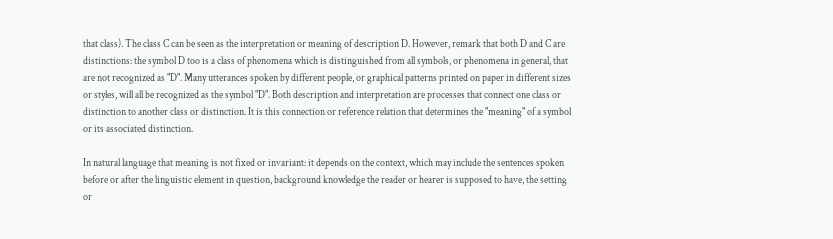that class). The class C can be seen as the interpretation or meaning of description D. However, remark that both D and C are distinctions: the symbol D too is a class of phenomena which is distinguished from all symbols, or phenomena in general, that are not recognized as "D". Many utterances spoken by different people, or graphical patterns printed on paper in different sizes or styles, will all be recognized as the symbol "D". Both description and interpretation are processes that connect one class or distinction to another class or distinction. It is this connection or reference relation that determines the "meaning" of a symbol or its associated distinction.

In natural language that meaning is not fixed or invariant: it depends on the context, which may include the sentences spoken before or after the linguistic element in question, background knowledge the reader or hearer is supposed to have, the setting or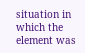situation in which the element was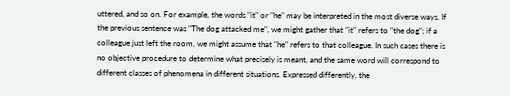uttered, and so on. For example, the words "it" or "he" may be interpreted in the most diverse ways. If the previous sentence was "The dog attacked me", we might gather that "it" refers to "the dog"; if a colleague just left the room, we might assume that "he" refers to that colleague. In such cases there is no objective procedure to determine what precisely is meant, and the same word will correspond to different classes of phenomena in different situations. Expressed differently, the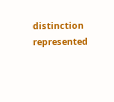distinction represented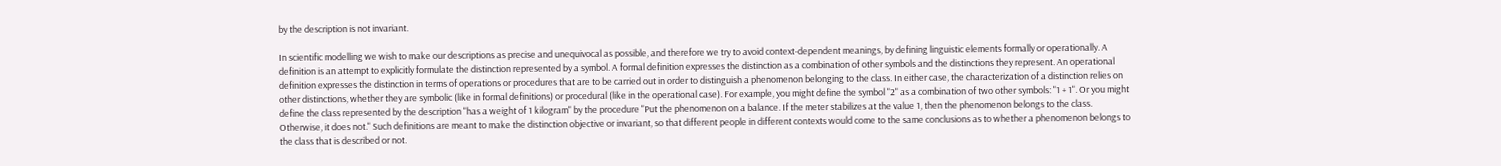by the description is not invariant.

In scientific modelling we wish to make our descriptions as precise and unequivocal as possible, and therefore we try to avoid context-dependent meanings, by defining linguistic elements formally or operationally. A definition is an attempt to explicitly formulate the distinction represented by a symbol. A formal definition expresses the distinction as a combination of other symbols and the distinctions they represent. An operational definition expresses the distinction in terms of operations or procedures that are to be carried out in order to distinguish a phenomenon belonging to the class. In either case, the characterization of a distinction relies on other distinctions, whether they are symbolic (like in formal definitions) or procedural (like in the operational case). For example, you might define the symbol "2" as a combination of two other symbols: "1 + 1". Or you might define the class represented by the description "has a weight of 1 kilogram" by the procedure "Put the phenomenon on a balance. If the meter stabilizes at the value 1, then the phenomenon belongs to the class. Otherwise, it does not." Such definitions are meant to make the distinction objective or invariant, so that different people in different contexts would come to the same conclusions as to whether a phenomenon belongs to the class that is described or not.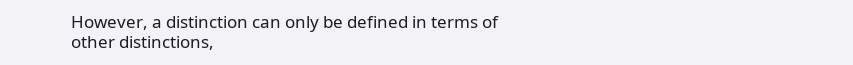However, a distinction can only be defined in terms of other distinctions,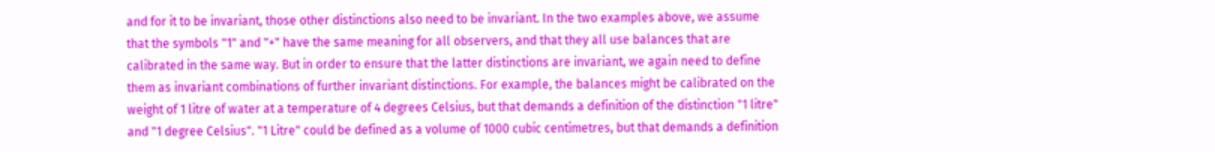and for it to be invariant, those other distinctions also need to be invariant. In the two examples above, we assume that the symbols "1" and "+" have the same meaning for all observers, and that they all use balances that are calibrated in the same way. But in order to ensure that the latter distinctions are invariant, we again need to define them as invariant combinations of further invariant distinctions. For example, the balances might be calibrated on the weight of 1 litre of water at a temperature of 4 degrees Celsius, but that demands a definition of the distinction "1 litre" and "1 degree Celsius". "1 Litre" could be defined as a volume of 1000 cubic centimetres, but that demands a definition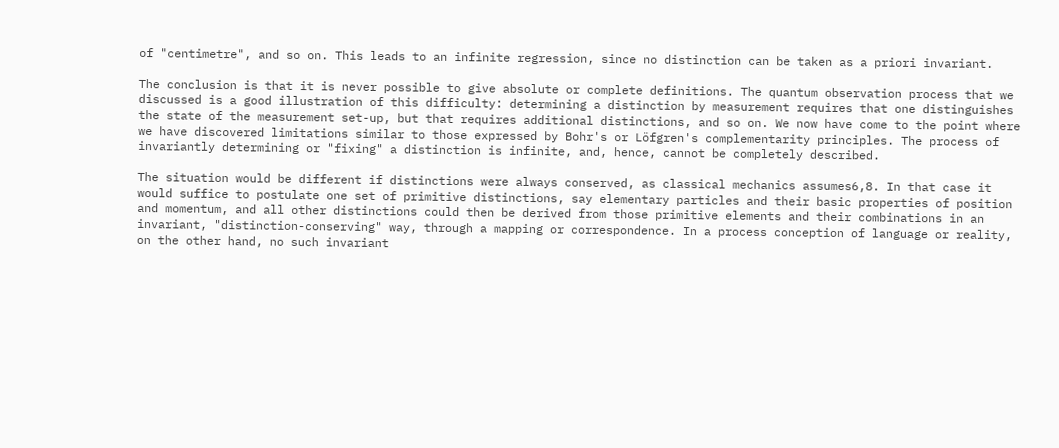of "centimetre", and so on. This leads to an infinite regression, since no distinction can be taken as a priori invariant.

The conclusion is that it is never possible to give absolute or complete definitions. The quantum observation process that we discussed is a good illustration of this difficulty: determining a distinction by measurement requires that one distinguishes the state of the measurement set-up, but that requires additional distinctions, and so on. We now have come to the point where we have discovered limitations similar to those expressed by Bohr's or Löfgren's complementarity principles. The process of invariantly determining or "fixing" a distinction is infinite, and, hence, cannot be completely described.

The situation would be different if distinctions were always conserved, as classical mechanics assumes6,8. In that case it would suffice to postulate one set of primitive distinctions, say elementary particles and their basic properties of position and momentum, and all other distinctions could then be derived from those primitive elements and their combinations in an invariant, "distinction-conserving" way, through a mapping or correspondence. In a process conception of language or reality, on the other hand, no such invariant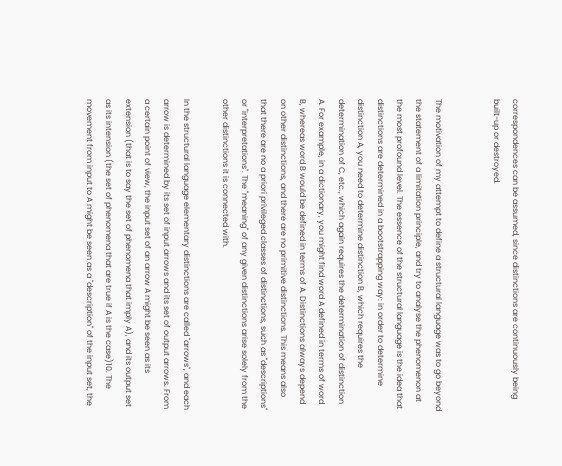correspondences can be assumed, since distinctions are continuously being built-up or destroyed.


The motivation of my attempt to define a structural language was to go beyond the statement of a limitation principle, and try to analyse the phenomenon at the most profound level. The essence of the structural language is the idea that distinctions are determined in a bootstrapping way: in order to determine distinction A, you need to determine distinction B, which requires the determination of C, etc., which again requires the determination of distinction A. For example, in a dictionary, you might find word A defined in terms of word B, whereas word B would be defined in terms of A. Distinctions always depend on other distinctions, and there are no primitive distinctions. This means also that there are no a priori privileged classes of distinctions, such as "descriptions" or "interpretations". The "meaning" of any given distinctions arise solely from the other distinctions it is connected with.

In the structural language elementary distinctions are called "arrows", and each arrow is determined by its set of input arrows and its set of output arrows. From a certain point of view, the input set of an arrow A might be seen as its extension (that is to say the set of phenomena that imply A), and its output set as its intension (the set of phenomena that are true if A is the case)10. The movement from input to A might be seen as a "description" of the input set, the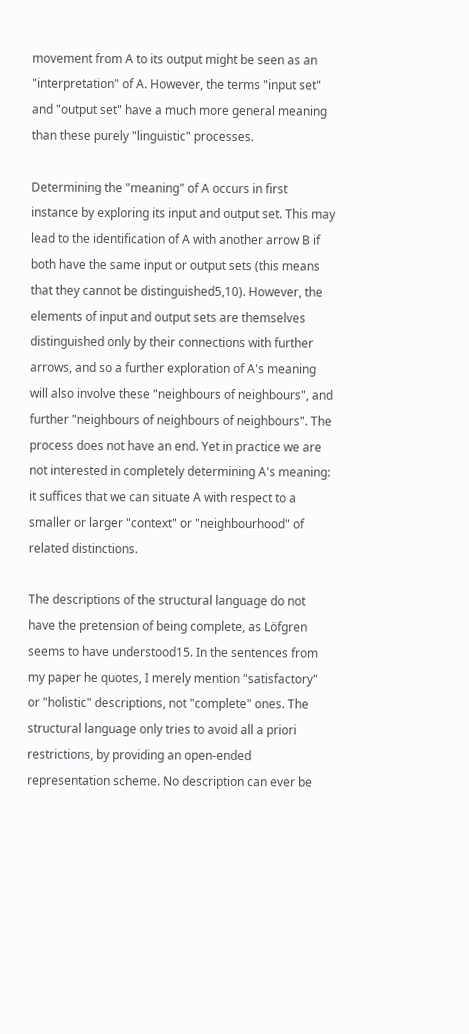movement from A to its output might be seen as an "interpretation" of A. However, the terms "input set" and "output set" have a much more general meaning than these purely "linguistic" processes.

Determining the "meaning" of A occurs in first instance by exploring its input and output set. This may lead to the identification of A with another arrow B if both have the same input or output sets (this means that they cannot be distinguished5,10). However, the elements of input and output sets are themselves distinguished only by their connections with further arrows, and so a further exploration of A's meaning will also involve these "neighbours of neighbours", and further "neighbours of neighbours of neighbours". The process does not have an end. Yet in practice we are not interested in completely determining A's meaning: it suffices that we can situate A with respect to a smaller or larger "context" or "neighbourhood" of related distinctions.

The descriptions of the structural language do not have the pretension of being complete, as Löfgren seems to have understood15. In the sentences from my paper he quotes, I merely mention "satisfactory" or "holistic" descriptions, not "complete" ones. The structural language only tries to avoid all a priori restrictions, by providing an open-ended representation scheme. No description can ever be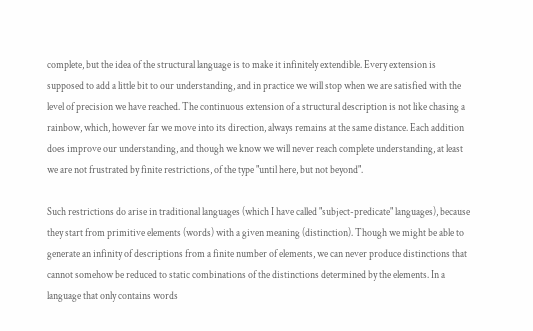complete, but the idea of the structural language is to make it infinitely extendible. Every extension is supposed to add a little bit to our understanding, and in practice we will stop when we are satisfied with the level of precision we have reached. The continuous extension of a structural description is not like chasing a rainbow, which, however far we move into its direction, always remains at the same distance. Each addition does improve our understanding, and though we know we will never reach complete understanding, at least we are not frustrated by finite restrictions, of the type "until here, but not beyond".

Such restrictions do arise in traditional languages (which I have called "subject-predicate" languages), because they start from primitive elements (words) with a given meaning (distinction). Though we might be able to generate an infinity of descriptions from a finite number of elements, we can never produce distinctions that cannot somehow be reduced to static combinations of the distinctions determined by the elements. In a language that only contains words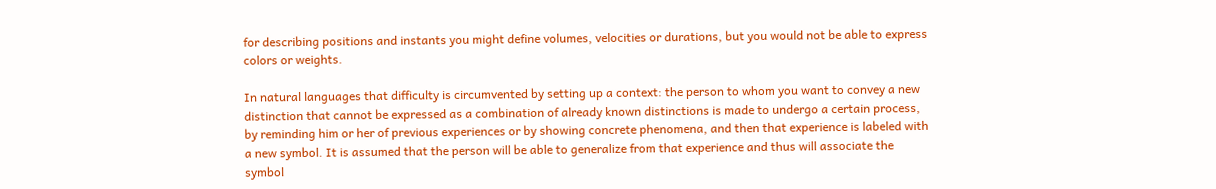for describing positions and instants you might define volumes, velocities or durations, but you would not be able to express colors or weights.

In natural languages that difficulty is circumvented by setting up a context: the person to whom you want to convey a new distinction that cannot be expressed as a combination of already known distinctions is made to undergo a certain process, by reminding him or her of previous experiences or by showing concrete phenomena, and then that experience is labeled with a new symbol. It is assumed that the person will be able to generalize from that experience and thus will associate the symbol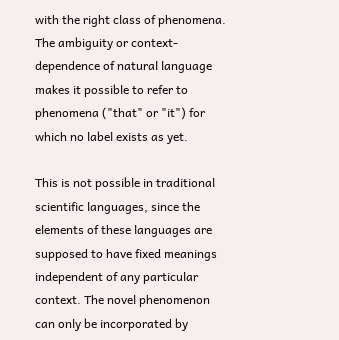with the right class of phenomena. The ambiguity or context-dependence of natural language makes it possible to refer to phenomena ("that" or "it") for which no label exists as yet.

This is not possible in traditional scientific languages, since the elements of these languages are supposed to have fixed meanings independent of any particular context. The novel phenomenon can only be incorporated by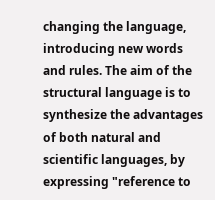changing the language, introducing new words and rules. The aim of the structural language is to synthesize the advantages of both natural and scientific languages, by expressing "reference to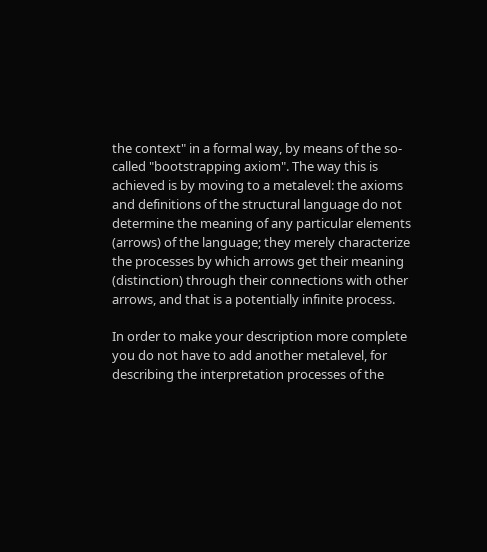the context" in a formal way, by means of the so-called "bootstrapping axiom". The way this is achieved is by moving to a metalevel: the axioms and definitions of the structural language do not determine the meaning of any particular elements (arrows) of the language; they merely characterize the processes by which arrows get their meaning (distinction) through their connections with other arrows, and that is a potentially infinite process.

In order to make your description more complete you do not have to add another metalevel, for describing the interpretation processes of the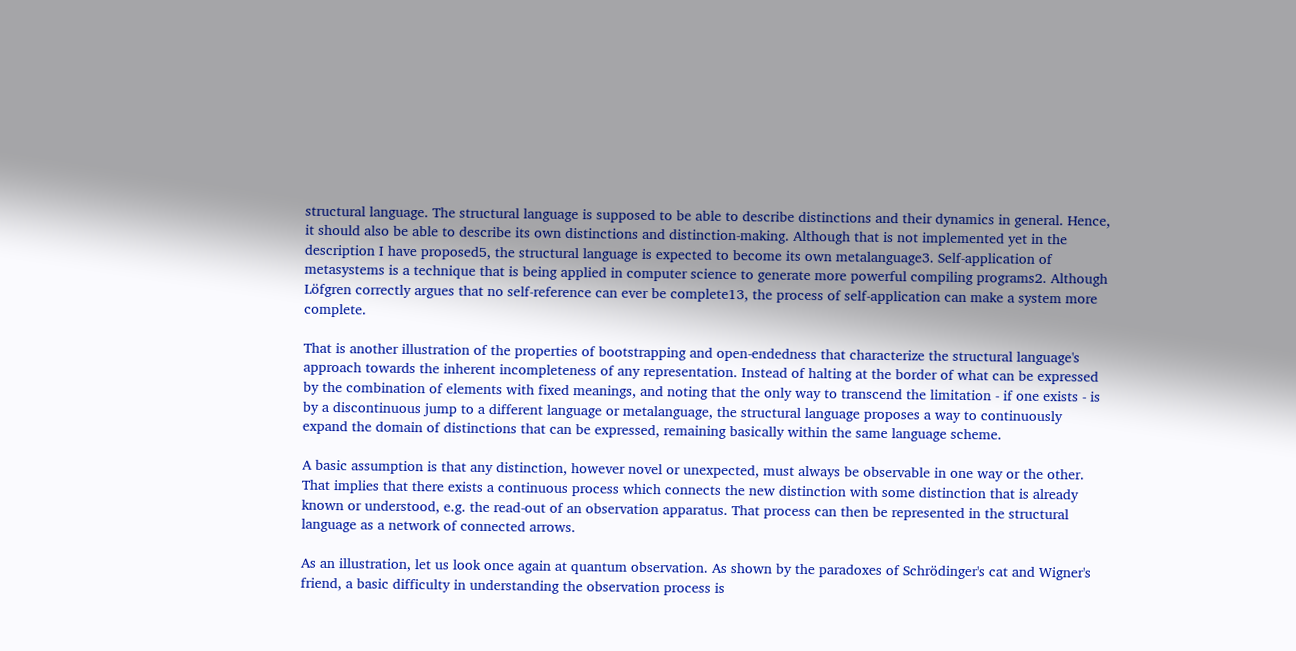structural language. The structural language is supposed to be able to describe distinctions and their dynamics in general. Hence, it should also be able to describe its own distinctions and distinction-making. Although that is not implemented yet in the description I have proposed5, the structural language is expected to become its own metalanguage3. Self-application of metasystems is a technique that is being applied in computer science to generate more powerful compiling programs2. Although Löfgren correctly argues that no self-reference can ever be complete13, the process of self-application can make a system more complete.

That is another illustration of the properties of bootstrapping and open-endedness that characterize the structural language's approach towards the inherent incompleteness of any representation. Instead of halting at the border of what can be expressed by the combination of elements with fixed meanings, and noting that the only way to transcend the limitation - if one exists - is by a discontinuous jump to a different language or metalanguage, the structural language proposes a way to continuously expand the domain of distinctions that can be expressed, remaining basically within the same language scheme.

A basic assumption is that any distinction, however novel or unexpected, must always be observable in one way or the other. That implies that there exists a continuous process which connects the new distinction with some distinction that is already known or understood, e.g. the read-out of an observation apparatus. That process can then be represented in the structural language as a network of connected arrows.

As an illustration, let us look once again at quantum observation. As shown by the paradoxes of Schrödinger's cat and Wigner's friend, a basic difficulty in understanding the observation process is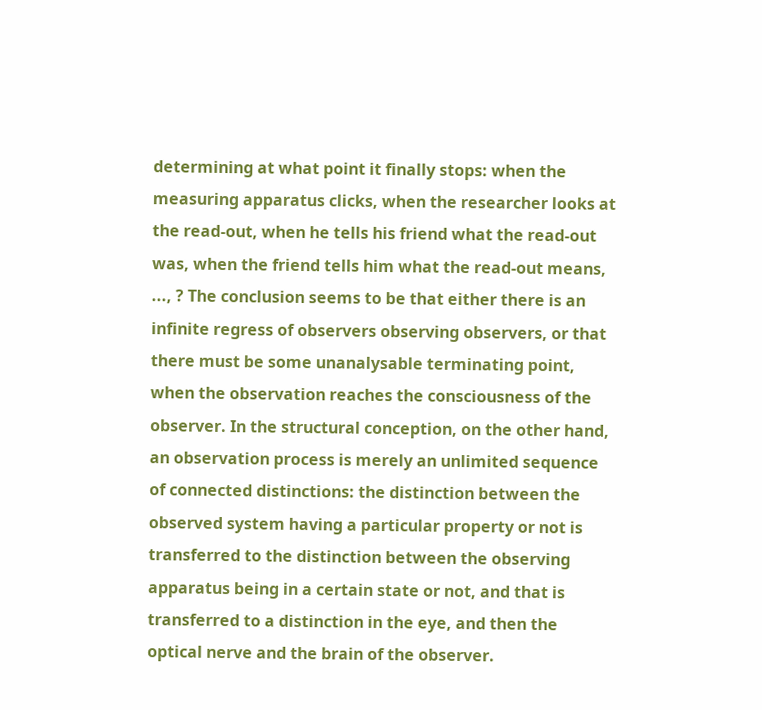determining at what point it finally stops: when the measuring apparatus clicks, when the researcher looks at the read-out, when he tells his friend what the read-out was, when the friend tells him what the read-out means, ..., ? The conclusion seems to be that either there is an infinite regress of observers observing observers, or that there must be some unanalysable terminating point, when the observation reaches the consciousness of the observer. In the structural conception, on the other hand, an observation process is merely an unlimited sequence of connected distinctions: the distinction between the observed system having a particular property or not is transferred to the distinction between the observing apparatus being in a certain state or not, and that is transferred to a distinction in the eye, and then the optical nerve and the brain of the observer.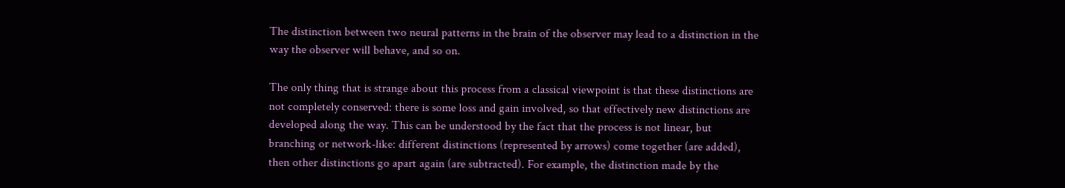The distinction between two neural patterns in the brain of the observer may lead to a distinction in the way the observer will behave, and so on.

The only thing that is strange about this process from a classical viewpoint is that these distinctions are not completely conserved: there is some loss and gain involved, so that effectively new distinctions are developed along the way. This can be understood by the fact that the process is not linear, but branching or network-like: different distinctions (represented by arrows) come together (are added), then other distinctions go apart again (are subtracted). For example, the distinction made by the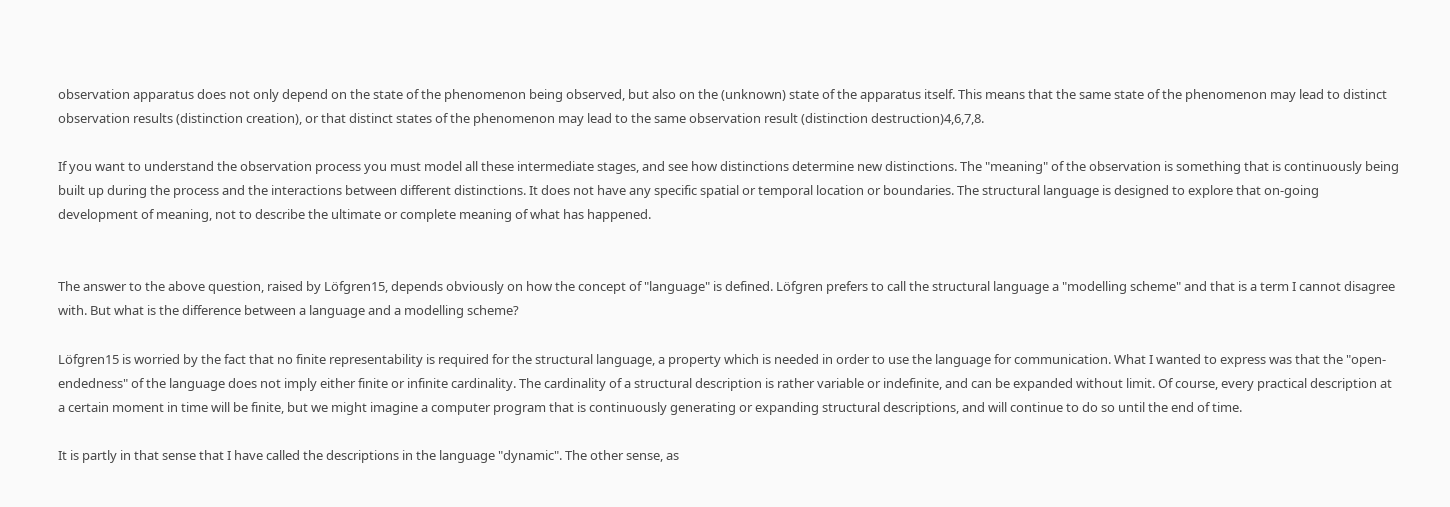observation apparatus does not only depend on the state of the phenomenon being observed, but also on the (unknown) state of the apparatus itself. This means that the same state of the phenomenon may lead to distinct observation results (distinction creation), or that distinct states of the phenomenon may lead to the same observation result (distinction destruction)4,6,7,8.

If you want to understand the observation process you must model all these intermediate stages, and see how distinctions determine new distinctions. The "meaning" of the observation is something that is continuously being built up during the process and the interactions between different distinctions. It does not have any specific spatial or temporal location or boundaries. The structural language is designed to explore that on-going development of meaning, not to describe the ultimate or complete meaning of what has happened.


The answer to the above question, raised by Löfgren15, depends obviously on how the concept of "language" is defined. Löfgren prefers to call the structural language a "modelling scheme" and that is a term I cannot disagree with. But what is the difference between a language and a modelling scheme?

Löfgren15 is worried by the fact that no finite representability is required for the structural language, a property which is needed in order to use the language for communication. What I wanted to express was that the "open-endedness" of the language does not imply either finite or infinite cardinality. The cardinality of a structural description is rather variable or indefinite, and can be expanded without limit. Of course, every practical description at a certain moment in time will be finite, but we might imagine a computer program that is continuously generating or expanding structural descriptions, and will continue to do so until the end of time.

It is partly in that sense that I have called the descriptions in the language "dynamic". The other sense, as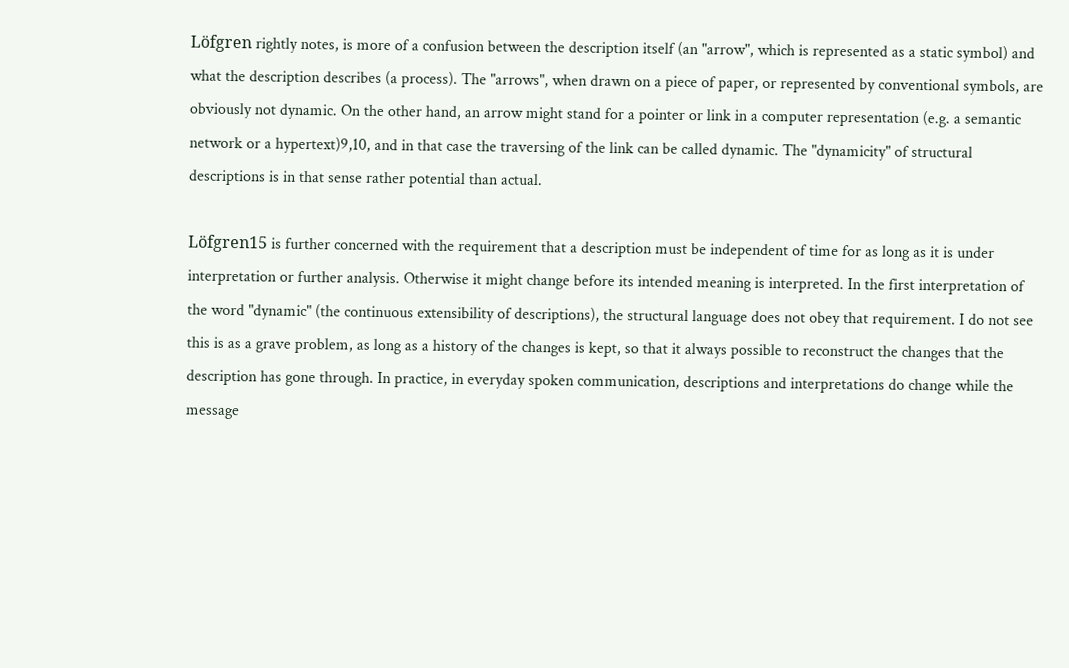Löfgren rightly notes, is more of a confusion between the description itself (an "arrow", which is represented as a static symbol) and what the description describes (a process). The "arrows", when drawn on a piece of paper, or represented by conventional symbols, are obviously not dynamic. On the other hand, an arrow might stand for a pointer or link in a computer representation (e.g. a semantic network or a hypertext)9,10, and in that case the traversing of the link can be called dynamic. The "dynamicity" of structural descriptions is in that sense rather potential than actual.

Löfgren15 is further concerned with the requirement that a description must be independent of time for as long as it is under interpretation or further analysis. Otherwise it might change before its intended meaning is interpreted. In the first interpretation of the word "dynamic" (the continuous extensibility of descriptions), the structural language does not obey that requirement. I do not see this is as a grave problem, as long as a history of the changes is kept, so that it always possible to reconstruct the changes that the description has gone through. In practice, in everyday spoken communication, descriptions and interpretations do change while the message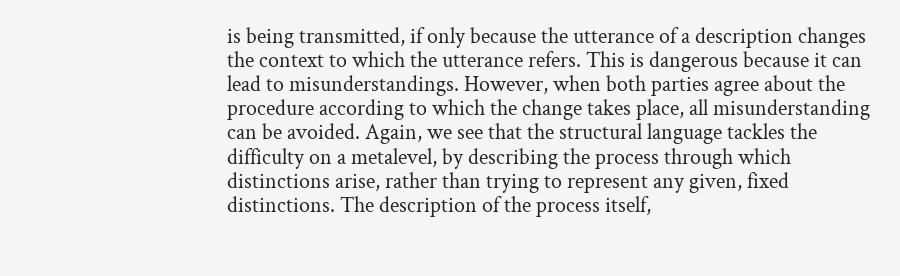is being transmitted, if only because the utterance of a description changes the context to which the utterance refers. This is dangerous because it can lead to misunderstandings. However, when both parties agree about the procedure according to which the change takes place, all misunderstanding can be avoided. Again, we see that the structural language tackles the difficulty on a metalevel, by describing the process through which distinctions arise, rather than trying to represent any given, fixed distinctions. The description of the process itself,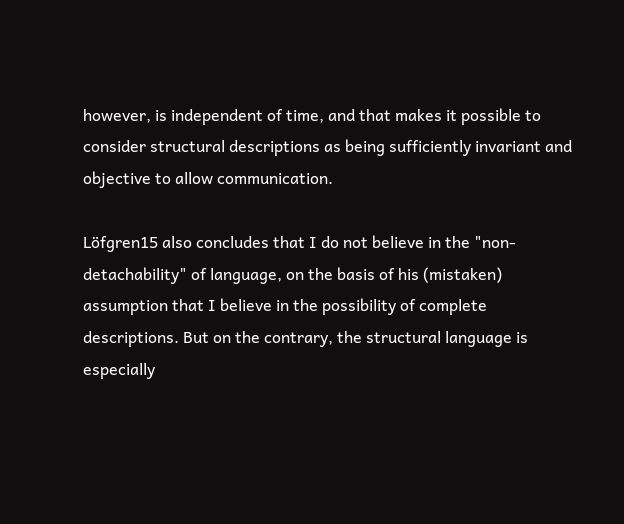however, is independent of time, and that makes it possible to consider structural descriptions as being sufficiently invariant and objective to allow communication.

Löfgren15 also concludes that I do not believe in the "non-detachability" of language, on the basis of his (mistaken) assumption that I believe in the possibility of complete descriptions. But on the contrary, the structural language is especially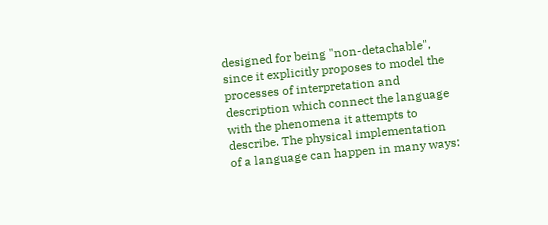designed for being "non-detachable", since it explicitly proposes to model the processes of interpretation and description which connect the language with the phenomena it attempts to describe. The physical implementation of a language can happen in many ways: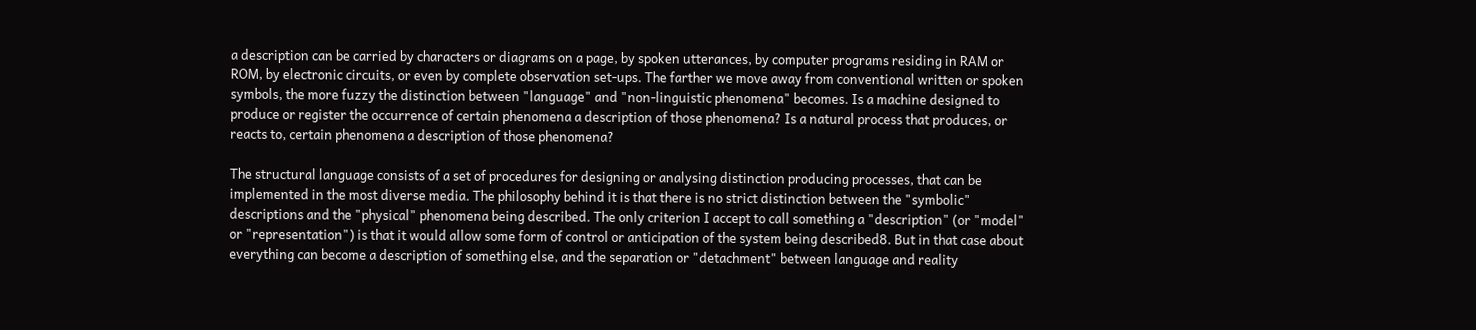a description can be carried by characters or diagrams on a page, by spoken utterances, by computer programs residing in RAM or ROM, by electronic circuits, or even by complete observation set-ups. The farther we move away from conventional written or spoken symbols, the more fuzzy the distinction between "language" and "non-linguistic phenomena" becomes. Is a machine designed to produce or register the occurrence of certain phenomena a description of those phenomena? Is a natural process that produces, or reacts to, certain phenomena a description of those phenomena?

The structural language consists of a set of procedures for designing or analysing distinction producing processes, that can be implemented in the most diverse media. The philosophy behind it is that there is no strict distinction between the "symbolic" descriptions and the "physical" phenomena being described. The only criterion I accept to call something a "description" (or "model" or "representation") is that it would allow some form of control or anticipation of the system being described8. But in that case about everything can become a description of something else, and the separation or "detachment" between language and reality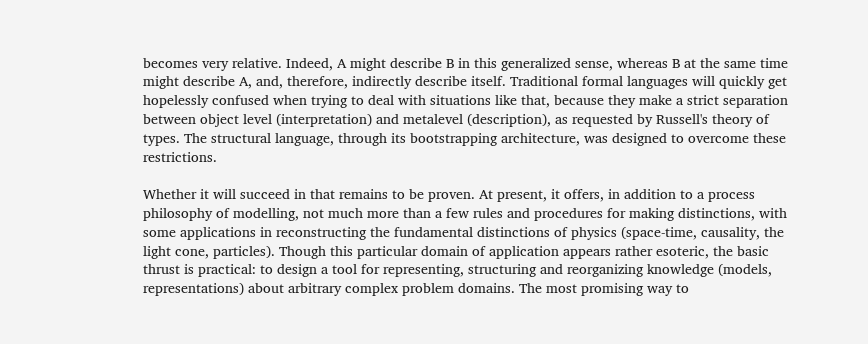becomes very relative. Indeed, A might describe B in this generalized sense, whereas B at the same time might describe A, and, therefore, indirectly describe itself. Traditional formal languages will quickly get hopelessly confused when trying to deal with situations like that, because they make a strict separation between object level (interpretation) and metalevel (description), as requested by Russell's theory of types. The structural language, through its bootstrapping architecture, was designed to overcome these restrictions.

Whether it will succeed in that remains to be proven. At present, it offers, in addition to a process philosophy of modelling, not much more than a few rules and procedures for making distinctions, with some applications in reconstructing the fundamental distinctions of physics (space-time, causality, the light cone, particles). Though this particular domain of application appears rather esoteric, the basic thrust is practical: to design a tool for representing, structuring and reorganizing knowledge (models, representations) about arbitrary complex problem domains. The most promising way to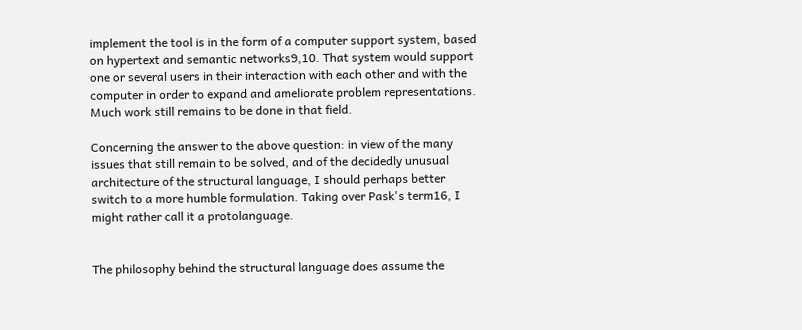implement the tool is in the form of a computer support system, based on hypertext and semantic networks9,10. That system would support one or several users in their interaction with each other and with the computer in order to expand and ameliorate problem representations. Much work still remains to be done in that field.

Concerning the answer to the above question: in view of the many issues that still remain to be solved, and of the decidedly unusual architecture of the structural language, I should perhaps better switch to a more humble formulation. Taking over Pask's term16, I might rather call it a protolanguage.


The philosophy behind the structural language does assume the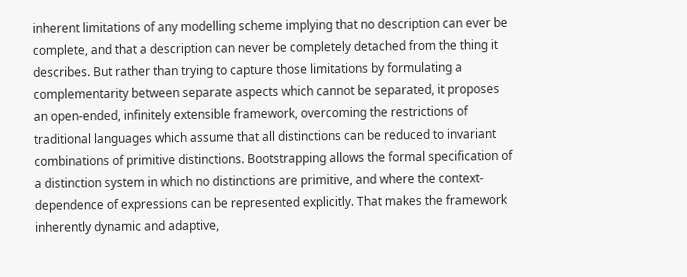inherent limitations of any modelling scheme implying that no description can ever be complete, and that a description can never be completely detached from the thing it describes. But rather than trying to capture those limitations by formulating a complementarity between separate aspects which cannot be separated, it proposes an open-ended, infinitely extensible framework, overcoming the restrictions of traditional languages which assume that all distinctions can be reduced to invariant combinations of primitive distinctions. Bootstrapping allows the formal specification of a distinction system in which no distinctions are primitive, and where the context-dependence of expressions can be represented explicitly. That makes the framework inherently dynamic and adaptive,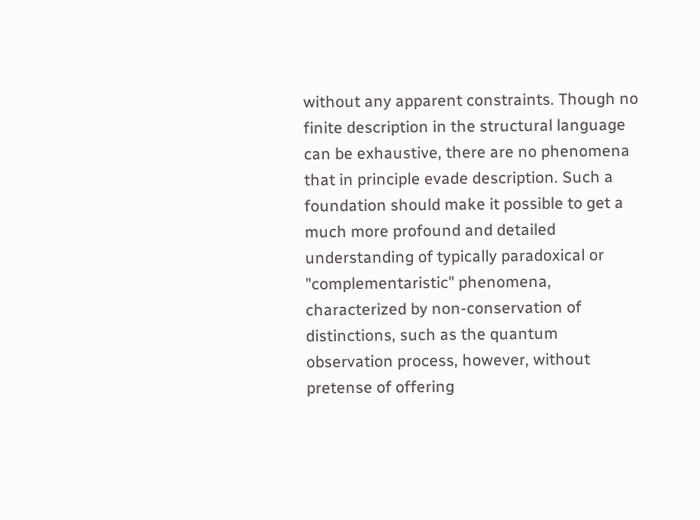without any apparent constraints. Though no finite description in the structural language can be exhaustive, there are no phenomena that in principle evade description. Such a foundation should make it possible to get a much more profound and detailed understanding of typically paradoxical or "complementaristic" phenomena, characterized by non-conservation of distinctions, such as the quantum observation process, however, without pretense of offering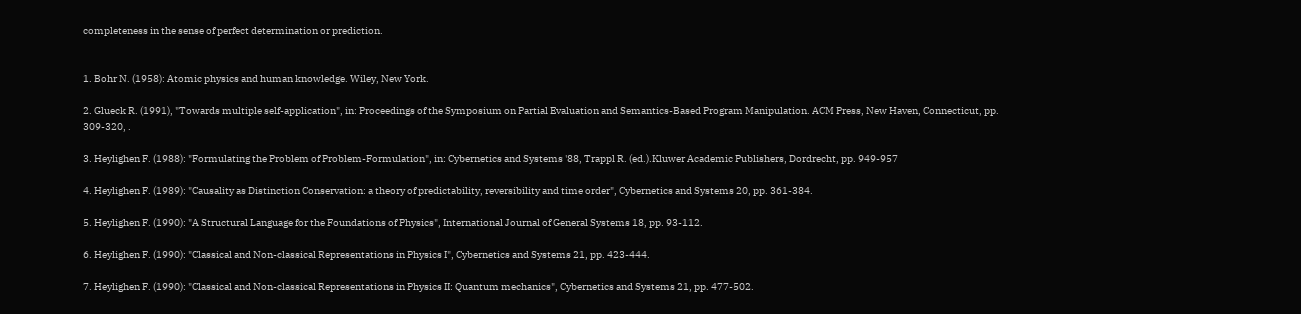completeness in the sense of perfect determination or prediction.


1. Bohr N. (1958): Atomic physics and human knowledge. Wiley, New York.

2. Glueck R. (1991), "Towards multiple self-application", in: Proceedings of the Symposium on Partial Evaluation and Semantics-Based Program Manipulation. ACM Press, New Haven, Connecticut, pp. 309-320, .

3. Heylighen F. (1988): "Formulating the Problem of Problem-Formulation", in: Cybernetics and Systems '88, Trappl R. (ed.).Kluwer Academic Publishers, Dordrecht, pp. 949-957

4. Heylighen F. (1989): "Causality as Distinction Conservation: a theory of predictability, reversibility and time order", Cybernetics and Systems 20, pp. 361-384.

5. Heylighen F. (1990): "A Structural Language for the Foundations of Physics", International Journal of General Systems 18, pp. 93-112.

6. Heylighen F. (1990): "Classical and Non-classical Representations in Physics I", Cybernetics and Systems 21, pp. 423-444.

7. Heylighen F. (1990): "Classical and Non-classical Representations in Physics II: Quantum mechanics", Cybernetics and Systems 21, pp. 477-502.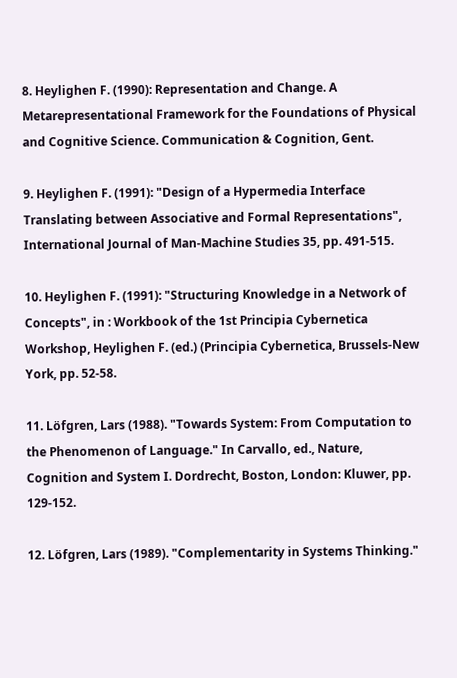8. Heylighen F. (1990): Representation and Change. A Metarepresentational Framework for the Foundations of Physical and Cognitive Science. Communication & Cognition, Gent.

9. Heylighen F. (1991): "Design of a Hypermedia Interface Translating between Associative and Formal Representations", International Journal of Man-Machine Studies 35, pp. 491-515.

10. Heylighen F. (1991): "Structuring Knowledge in a Network of Concepts", in : Workbook of the 1st Principia Cybernetica Workshop, Heylighen F. (ed.) (Principia Cybernetica, Brussels-New York, pp. 52-58.

11. Löfgren, Lars (1988). "Towards System: From Computation to the Phenomenon of Language." In Carvallo, ed., Nature, Cognition and System I. Dordrecht, Boston, London: Kluwer, pp. 129-152.

12. Löfgren, Lars (1989). "Complementarity in Systems Thinking."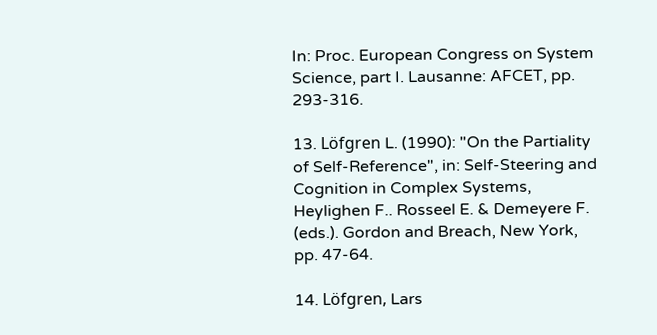In: Proc. European Congress on System Science, part I. Lausanne: AFCET, pp. 293-316.

13. Löfgren L. (1990): "On the Partiality of Self-Reference", in: Self-Steering and Cognition in Complex Systems, Heylighen F.. Rosseel E. & Demeyere F. (eds.). Gordon and Breach, New York, pp. 47-64.

14. Löfgren, Lars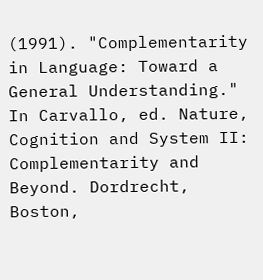(1991). "Complementarity in Language: Toward a General Understanding." In Carvallo, ed. Nature, Cognition and System II: Complementarity and Beyond. Dordrecht, Boston,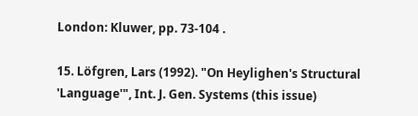London: Kluwer, pp. 73-104 .

15. Löfgren, Lars (1992). "On Heylighen's Structural 'Language'", Int. J. Gen. Systems (this issue)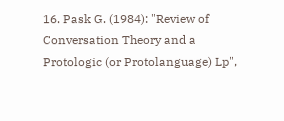16. Pask G. (1984): "Review of Conversation Theory and a Protologic (or Protolanguage) Lp",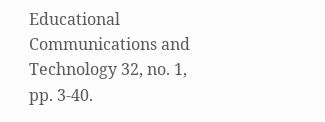Educational Communications and Technology 32, no. 1, pp. 3-40.